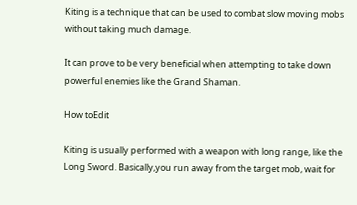Kiting is a technique that can be used to combat slow moving mobs without taking much damage.

It can prove to be very beneficial when attempting to take down powerful enemies like the Grand Shaman.

How toEdit

Kiting is usually performed with a weapon with long range, like the Long Sword. Basically,you run away from the target mob, wait for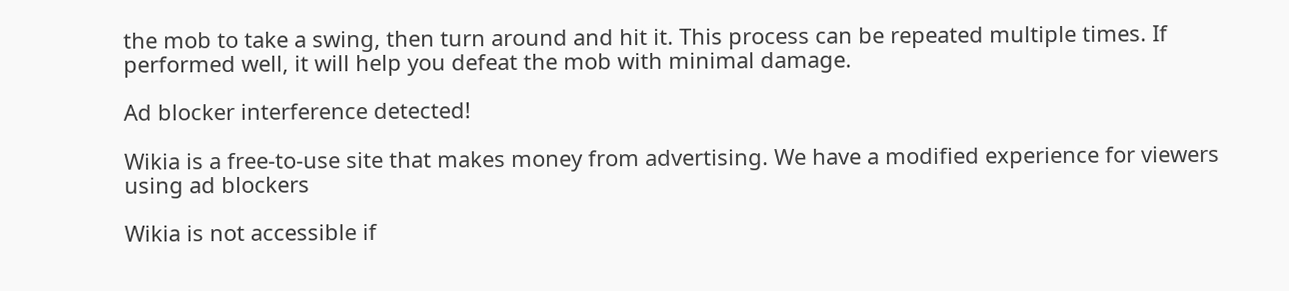the mob to take a swing, then turn around and hit it. This process can be repeated multiple times. If performed well, it will help you defeat the mob with minimal damage.

Ad blocker interference detected!

Wikia is a free-to-use site that makes money from advertising. We have a modified experience for viewers using ad blockers

Wikia is not accessible if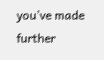you’ve made further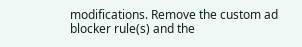modifications. Remove the custom ad blocker rule(s) and the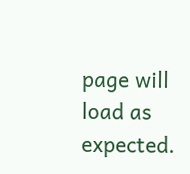page will load as expected.